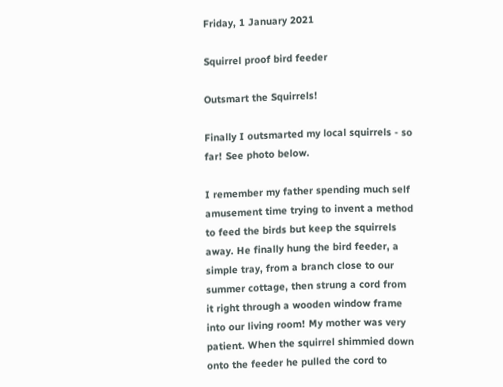Friday, 1 January 2021

Squirrel proof bird feeder

Outsmart the Squirrels!

Finally I outsmarted my local squirrels - so far! See photo below.

I remember my father spending much self amusement time trying to invent a method to feed the birds but keep the squirrels away. He finally hung the bird feeder, a simple tray, from a branch close to our summer cottage, then strung a cord from it right through a wooden window frame into our living room! My mother was very patient. When the squirrel shimmied down onto the feeder he pulled the cord to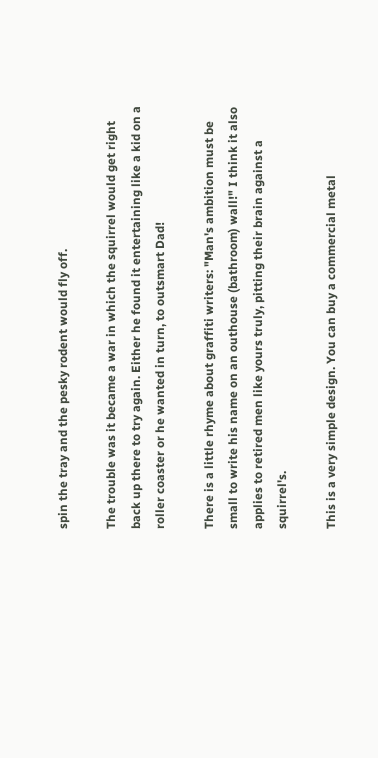spin the tray and the pesky rodent would fly off.

The trouble was it became a war in which the squirrel would get right back up there to try again. Either he found it entertaining like a kid on a roller coaster or he wanted in turn, to outsmart Dad!

There is a little rhyme about graffiti writers: "Man's ambition must be small to write his name on an outhouse (bathroom) wall!" I think it also applies to retired men like yours truly, pitting their brain against a squirrel's.

This is a very simple design. You can buy a commercial metal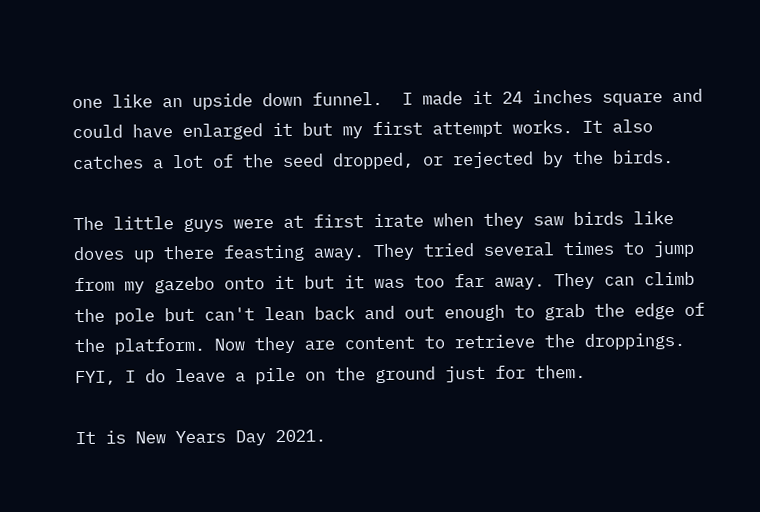one like an upside down funnel.  I made it 24 inches square and could have enlarged it but my first attempt works. It also catches a lot of the seed dropped, or rejected by the birds.

The little guys were at first irate when they saw birds like doves up there feasting away. They tried several times to jump from my gazebo onto it but it was too far away. They can climb the pole but can't lean back and out enough to grab the edge of the platform. Now they are content to retrieve the droppings. FYI, I do leave a pile on the ground just for them.

It is New Years Day 2021.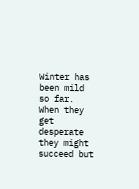Winter has been mild so far. When they get desperate they might succeed but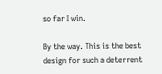so far I win.

By the way. This is the best design for such a deterrent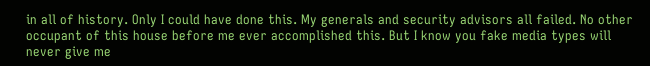in all of history. Only I could have done this. My generals and security advisors all failed. No other occupant of this house before me ever accomplished this. But I know you fake media types will never give me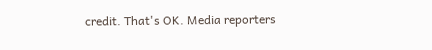credit. That's OK. Media reporters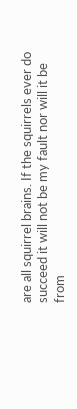are all squirrel brains. If the squirrels ever do succeed it will not be my fault nor will it be from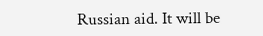Russian aid. It will be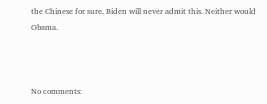the Chinese for sure. Biden will never admit this. Neither would Obama.



No comments: